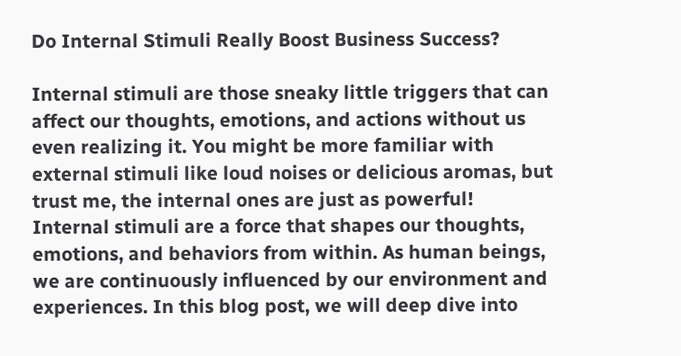Do Internal Stimuli Really Boost Business Success?

Internal stimuli are those sneaky little triggers that can affect our thoughts, emotions, and actions without us even realizing it. You might be more familiar with external stimuli like loud noises or delicious aromas, but trust me, the internal ones are just as powerful! Internal stimuli are a force that shapes our thoughts, emotions, and behaviors from within. As human beings, we are continuously influenced by our environment and experiences. In this blog post, we will deep dive into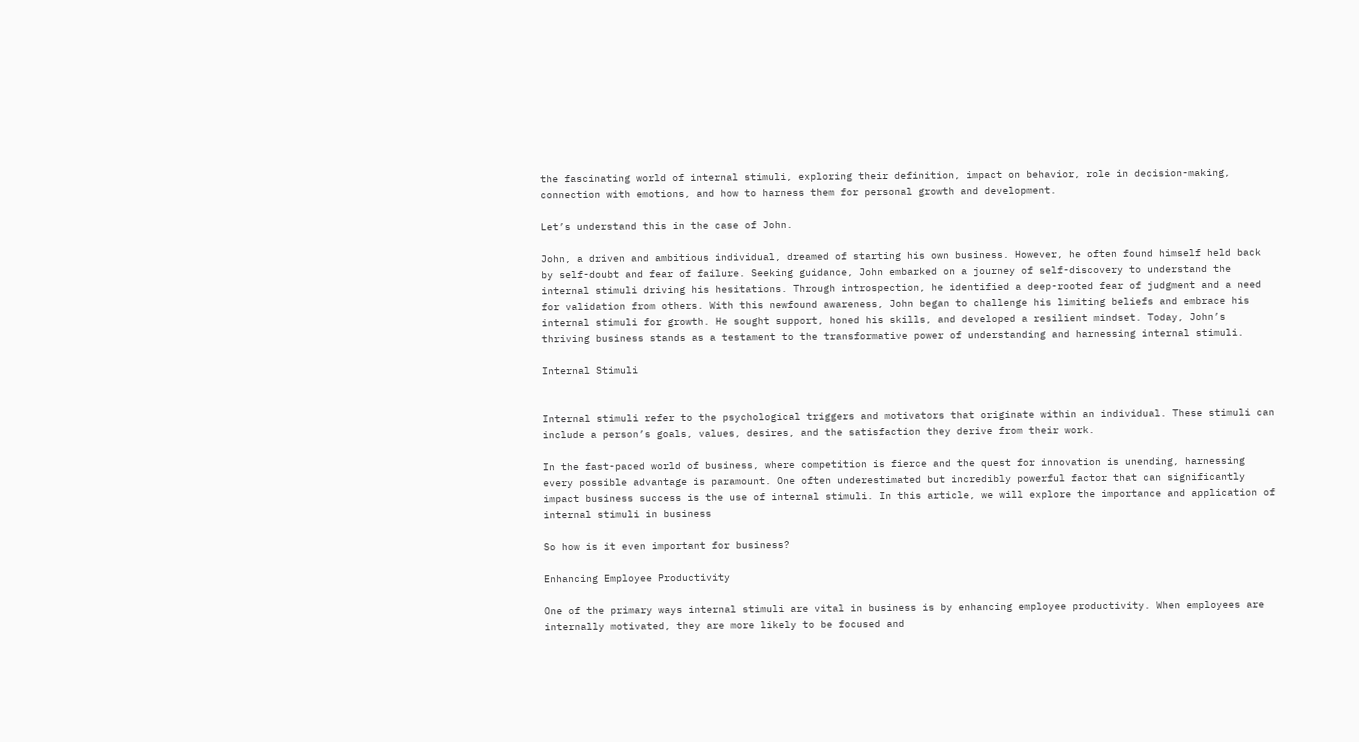the fascinating world of internal stimuli, exploring their definition, impact on behavior, role in decision-making, connection with emotions, and how to harness them for personal growth and development.

Let’s understand this in the case of John.

John, a driven and ambitious individual, dreamed of starting his own business. However, he often found himself held back by self-doubt and fear of failure. Seeking guidance, John embarked on a journey of self-discovery to understand the internal stimuli driving his hesitations. Through introspection, he identified a deep-rooted fear of judgment and a need for validation from others. With this newfound awareness, John began to challenge his limiting beliefs and embrace his internal stimuli for growth. He sought support, honed his skills, and developed a resilient mindset. Today, John’s thriving business stands as a testament to the transformative power of understanding and harnessing internal stimuli.

Internal Stimuli


Internal stimuli refer to the psychological triggers and motivators that originate within an individual. These stimuli can include a person’s goals, values, desires, and the satisfaction they derive from their work.

In the fast-paced world of business, where competition is fierce and the quest for innovation is unending, harnessing every possible advantage is paramount. One often underestimated but incredibly powerful factor that can significantly impact business success is the use of internal stimuli. In this article, we will explore the importance and application of internal stimuli in business

So how is it even important for business?

Enhancing Employee Productivity

One of the primary ways internal stimuli are vital in business is by enhancing employee productivity. When employees are internally motivated, they are more likely to be focused and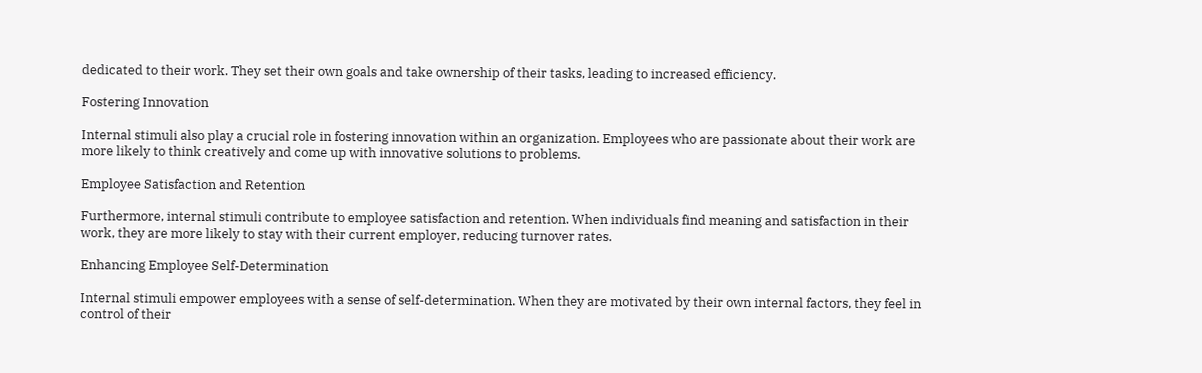dedicated to their work. They set their own goals and take ownership of their tasks, leading to increased efficiency.

Fostering Innovation

Internal stimuli also play a crucial role in fostering innovation within an organization. Employees who are passionate about their work are more likely to think creatively and come up with innovative solutions to problems.

Employee Satisfaction and Retention

Furthermore, internal stimuli contribute to employee satisfaction and retention. When individuals find meaning and satisfaction in their work, they are more likely to stay with their current employer, reducing turnover rates.

Enhancing Employee Self-Determination

Internal stimuli empower employees with a sense of self-determination. When they are motivated by their own internal factors, they feel in control of their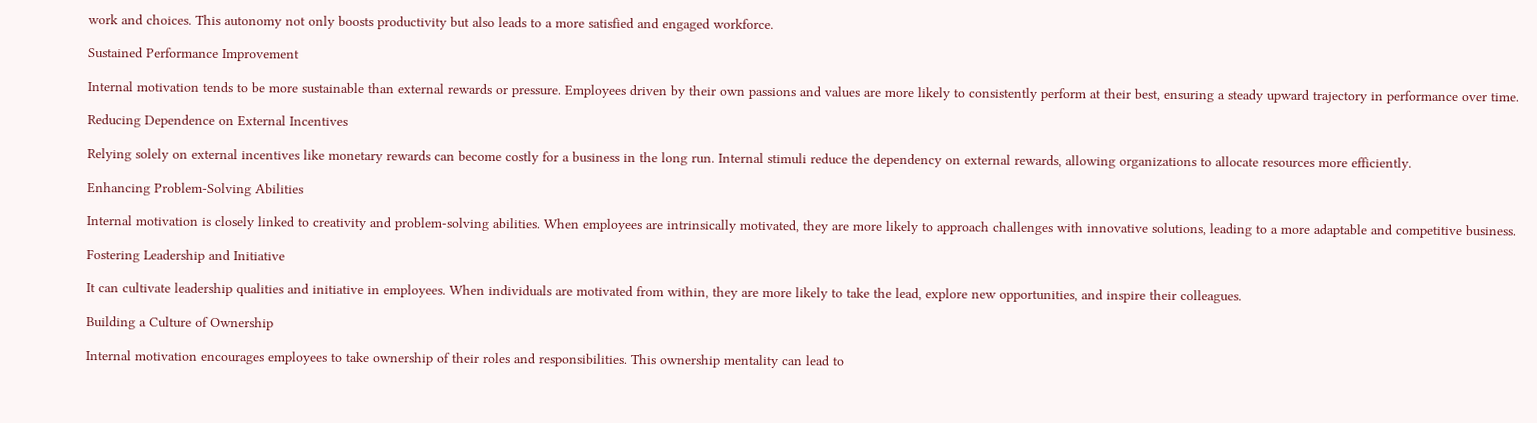work and choices. This autonomy not only boosts productivity but also leads to a more satisfied and engaged workforce.

Sustained Performance Improvement

Internal motivation tends to be more sustainable than external rewards or pressure. Employees driven by their own passions and values are more likely to consistently perform at their best, ensuring a steady upward trajectory in performance over time.

Reducing Dependence on External Incentives

Relying solely on external incentives like monetary rewards can become costly for a business in the long run. Internal stimuli reduce the dependency on external rewards, allowing organizations to allocate resources more efficiently.

Enhancing Problem-Solving Abilities

Internal motivation is closely linked to creativity and problem-solving abilities. When employees are intrinsically motivated, they are more likely to approach challenges with innovative solutions, leading to a more adaptable and competitive business.

Fostering Leadership and Initiative

It can cultivate leadership qualities and initiative in employees. When individuals are motivated from within, they are more likely to take the lead, explore new opportunities, and inspire their colleagues.

Building a Culture of Ownership

Internal motivation encourages employees to take ownership of their roles and responsibilities. This ownership mentality can lead to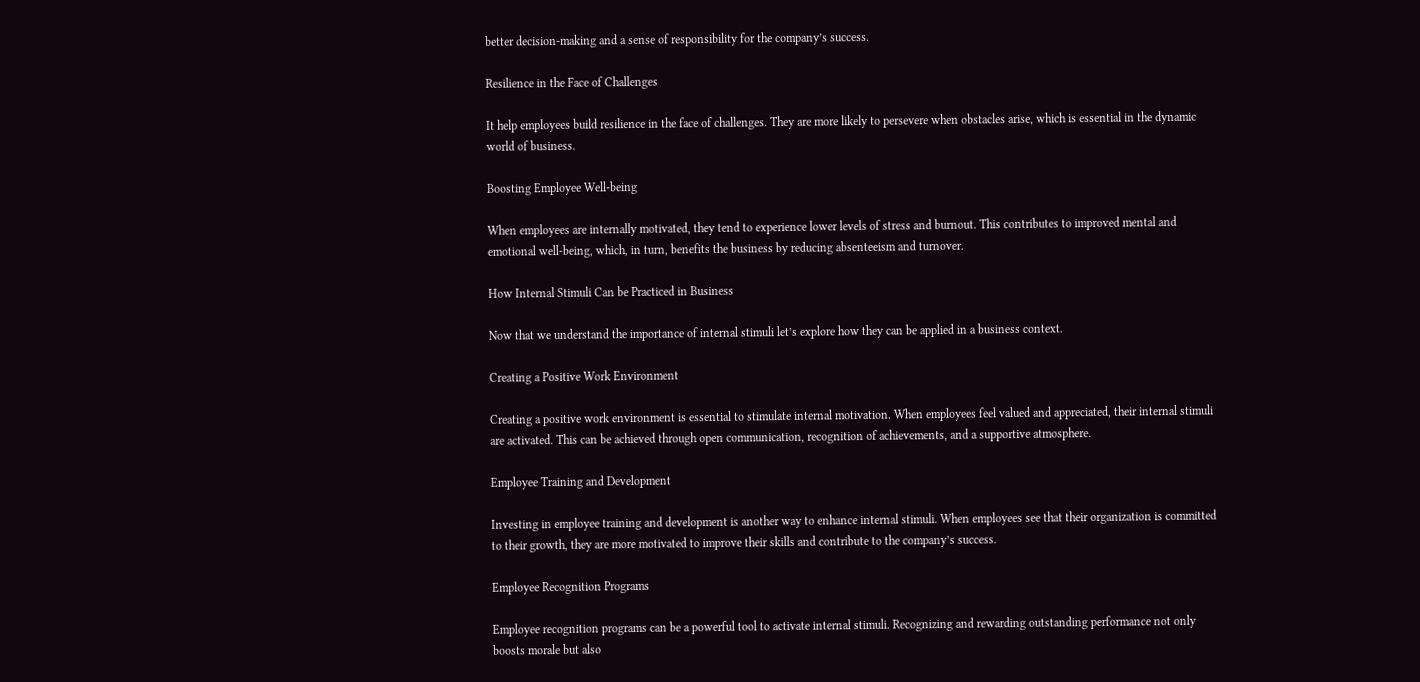better decision-making and a sense of responsibility for the company’s success.

Resilience in the Face of Challenges

It help employees build resilience in the face of challenges. They are more likely to persevere when obstacles arise, which is essential in the dynamic world of business.

Boosting Employee Well-being

When employees are internally motivated, they tend to experience lower levels of stress and burnout. This contributes to improved mental and emotional well-being, which, in turn, benefits the business by reducing absenteeism and turnover.

How Internal Stimuli Can be Practiced in Business

Now that we understand the importance of internal stimuli let’s explore how they can be applied in a business context.

Creating a Positive Work Environment

Creating a positive work environment is essential to stimulate internal motivation. When employees feel valued and appreciated, their internal stimuli are activated. This can be achieved through open communication, recognition of achievements, and a supportive atmosphere.

Employee Training and Development

Investing in employee training and development is another way to enhance internal stimuli. When employees see that their organization is committed to their growth, they are more motivated to improve their skills and contribute to the company’s success.

Employee Recognition Programs

Employee recognition programs can be a powerful tool to activate internal stimuli. Recognizing and rewarding outstanding performance not only boosts morale but also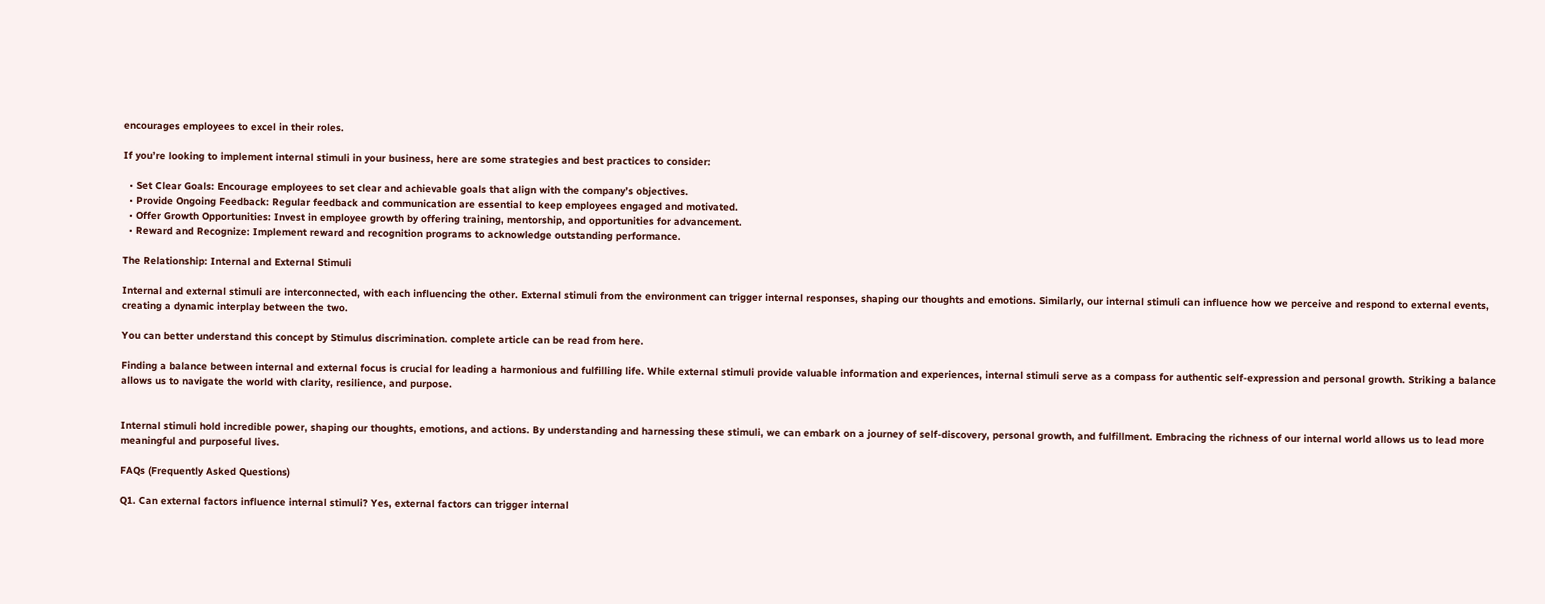encourages employees to excel in their roles.

If you’re looking to implement internal stimuli in your business, here are some strategies and best practices to consider:

  • Set Clear Goals: Encourage employees to set clear and achievable goals that align with the company’s objectives.
  • Provide Ongoing Feedback: Regular feedback and communication are essential to keep employees engaged and motivated.
  • Offer Growth Opportunities: Invest in employee growth by offering training, mentorship, and opportunities for advancement.
  • Reward and Recognize: Implement reward and recognition programs to acknowledge outstanding performance.

The Relationship: Internal and External Stimuli

Internal and external stimuli are interconnected, with each influencing the other. External stimuli from the environment can trigger internal responses, shaping our thoughts and emotions. Similarly, our internal stimuli can influence how we perceive and respond to external events, creating a dynamic interplay between the two.

You can better understand this concept by Stimulus discrimination. complete article can be read from here.

Finding a balance between internal and external focus is crucial for leading a harmonious and fulfilling life. While external stimuli provide valuable information and experiences, internal stimuli serve as a compass for authentic self-expression and personal growth. Striking a balance allows us to navigate the world with clarity, resilience, and purpose.


Internal stimuli hold incredible power, shaping our thoughts, emotions, and actions. By understanding and harnessing these stimuli, we can embark on a journey of self-discovery, personal growth, and fulfillment. Embracing the richness of our internal world allows us to lead more meaningful and purposeful lives.

FAQs (Frequently Asked Questions)

Q1. Can external factors influence internal stimuli? Yes, external factors can trigger internal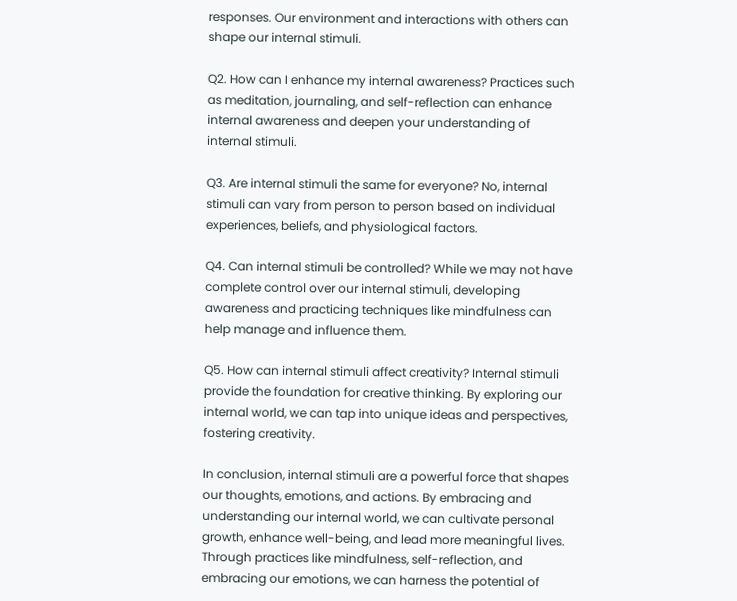responses. Our environment and interactions with others can shape our internal stimuli.

Q2. How can I enhance my internal awareness? Practices such as meditation, journaling, and self-reflection can enhance internal awareness and deepen your understanding of internal stimuli.

Q3. Are internal stimuli the same for everyone? No, internal stimuli can vary from person to person based on individual experiences, beliefs, and physiological factors.

Q4. Can internal stimuli be controlled? While we may not have complete control over our internal stimuli, developing awareness and practicing techniques like mindfulness can help manage and influence them.

Q5. How can internal stimuli affect creativity? Internal stimuli provide the foundation for creative thinking. By exploring our internal world, we can tap into unique ideas and perspectives, fostering creativity.

In conclusion, internal stimuli are a powerful force that shapes our thoughts, emotions, and actions. By embracing and understanding our internal world, we can cultivate personal growth, enhance well-being, and lead more meaningful lives. Through practices like mindfulness, self-reflection, and embracing our emotions, we can harness the potential of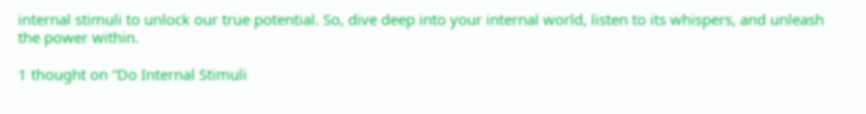internal stimuli to unlock our true potential. So, dive deep into your internal world, listen to its whispers, and unleash the power within.

1 thought on “Do Internal Stimuli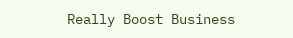Really Boost Business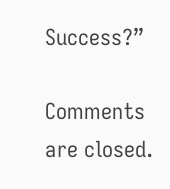Success?”

Comments are closed.